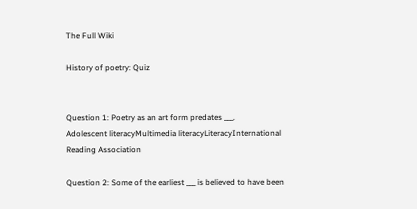The Full Wiki

History of poetry: Quiz


Question 1: Poetry as an art form predates ___.
Adolescent literacyMultimedia literacyLiteracyInternational Reading Association

Question 2: Some of the earliest ___ is believed to have been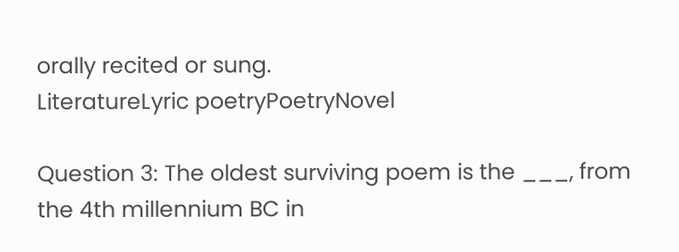orally recited or sung.
LiteratureLyric poetryPoetryNovel

Question 3: The oldest surviving poem is the ___, from the 4th millennium BC in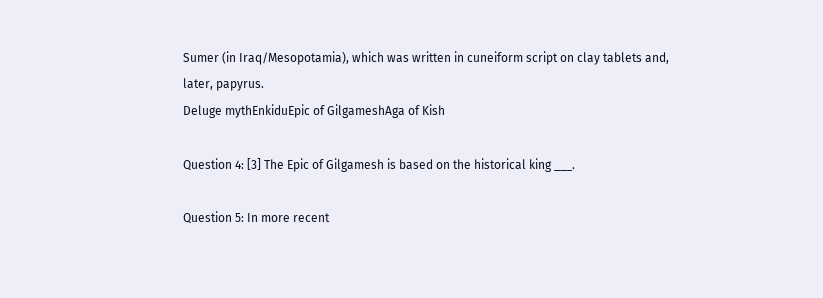Sumer (in Iraq/Mesopotamia), which was written in cuneiform script on clay tablets and, later, papyrus.
Deluge mythEnkiduEpic of GilgameshAga of Kish

Question 4: [3] The Epic of Gilgamesh is based on the historical king ___.

Question 5: In more recent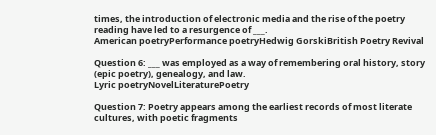times, the introduction of electronic media and the rise of the poetry reading have led to a resurgence of ___.
American poetryPerformance poetryHedwig GorskiBritish Poetry Revival

Question 6: ___ was employed as a way of remembering oral history, story (epic poetry), genealogy, and law.
Lyric poetryNovelLiteraturePoetry

Question 7: Poetry appears among the earliest records of most literate cultures, with poetic fragments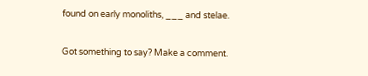found on early monoliths, ___ and stelae.


Got something to say? Make a comment.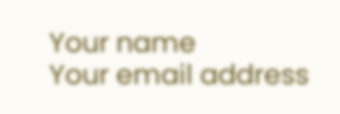Your name
Your email address